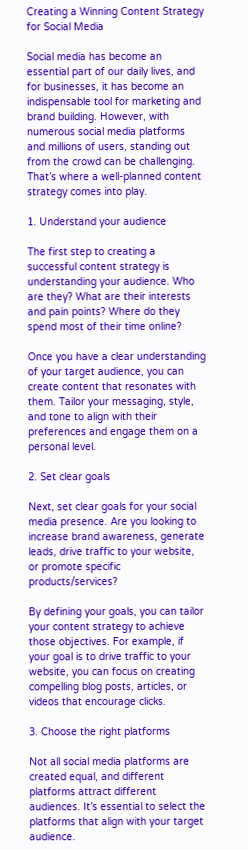Creating a Winning Content Strategy for Social Media

Social media has become an essential part of our daily lives, and for businesses, it has become an indispensable tool for marketing and brand building. However, with numerous social media platforms and millions of users, standing out from the crowd can be challenging. That’s where a well-planned content strategy comes into play.

1. Understand your audience

The first step to creating a successful content strategy is understanding your audience. Who are they? What are their interests and pain points? Where do they spend most of their time online?

Once you have a clear understanding of your target audience, you can create content that resonates with them. Tailor your messaging, style, and tone to align with their preferences and engage them on a personal level.

2. Set clear goals

Next, set clear goals for your social media presence. Are you looking to increase brand awareness, generate leads, drive traffic to your website, or promote specific products/services?

By defining your goals, you can tailor your content strategy to achieve those objectives. For example, if your goal is to drive traffic to your website, you can focus on creating compelling blog posts, articles, or videos that encourage clicks.

3. Choose the right platforms

Not all social media platforms are created equal, and different platforms attract different audiences. It’s essential to select the platforms that align with your target audience.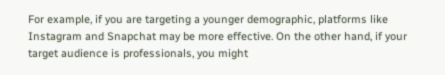For example, if you are targeting a younger demographic, platforms like Instagram and Snapchat may be more effective. On the other hand, if your target audience is professionals, you might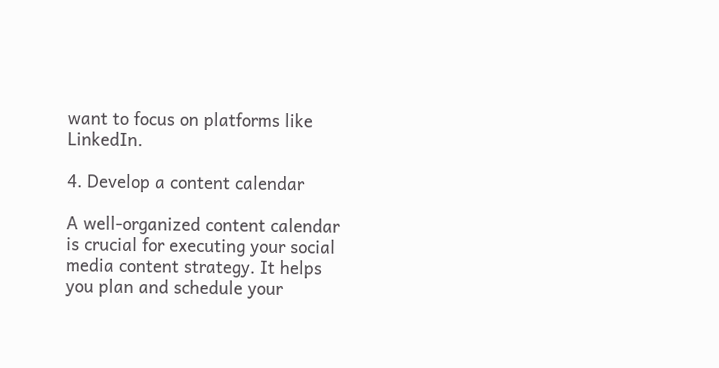want to focus on platforms like LinkedIn.

4. Develop a content calendar

A well-organized content calendar is crucial for executing your social media content strategy. It helps you plan and schedule your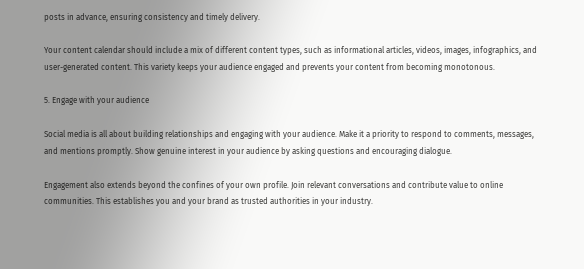posts in advance, ensuring consistency and timely delivery.

Your content calendar should include a mix of different content types, such as informational articles, videos, images, infographics, and user-generated content. This variety keeps your audience engaged and prevents your content from becoming monotonous.

5. Engage with your audience

Social media is all about building relationships and engaging with your audience. Make it a priority to respond to comments, messages, and mentions promptly. Show genuine interest in your audience by asking questions and encouraging dialogue.

Engagement also extends beyond the confines of your own profile. Join relevant conversations and contribute value to online communities. This establishes you and your brand as trusted authorities in your industry.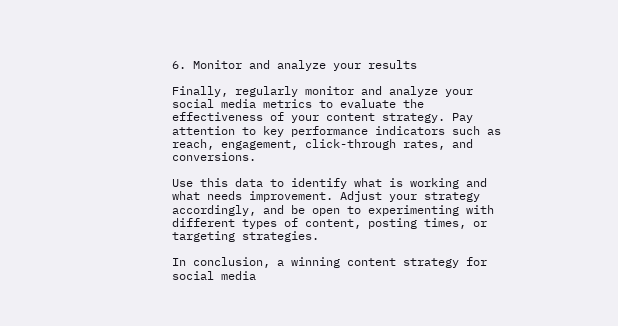6. Monitor and analyze your results

Finally, regularly monitor and analyze your social media metrics to evaluate the effectiveness of your content strategy. Pay attention to key performance indicators such as reach, engagement, click-through rates, and conversions.

Use this data to identify what is working and what needs improvement. Adjust your strategy accordingly, and be open to experimenting with different types of content, posting times, or targeting strategies.

In conclusion, a winning content strategy for social media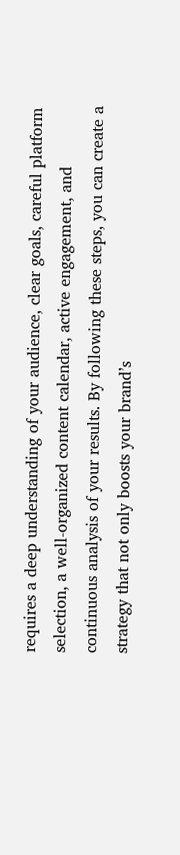requires a deep understanding of your audience, clear goals, careful platform selection, a well-organized content calendar, active engagement, and continuous analysis of your results. By following these steps, you can create a strategy that not only boosts your brand’s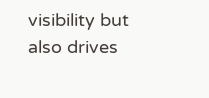visibility but also drives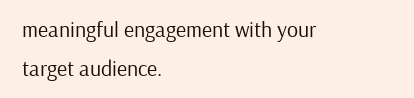meaningful engagement with your target audience.